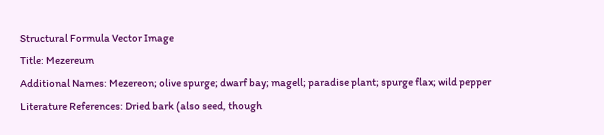Structural Formula Vector Image
Title: Mezereum
Additional Names: Mezereon; olive spurge; dwarf bay; magell; paradise plant; spurge flax; wild pepper
Literature References: Dried bark (also seed, though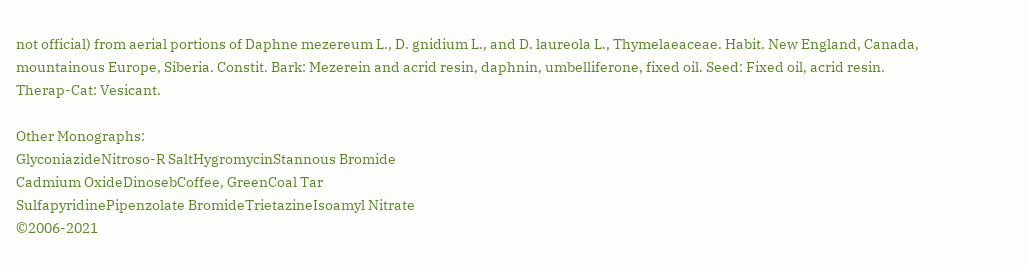not official) from aerial portions of Daphne mezereum L., D. gnidium L., and D. laureola L., Thymelaeaceae. Habit. New England, Canada, mountainous Europe, Siberia. Constit. Bark: Mezerein and acrid resin, daphnin, umbelliferone, fixed oil. Seed: Fixed oil, acrid resin.
Therap-Cat: Vesicant.

Other Monographs:
GlyconiazideNitroso-R SaltHygromycinStannous Bromide
Cadmium OxideDinosebCoffee, GreenCoal Tar
SulfapyridinePipenzolate BromideTrietazineIsoamyl Nitrate
©2006-2021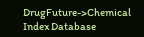DrugFuture->Chemical Index Database